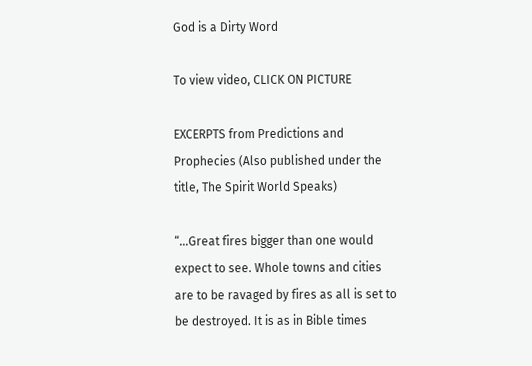God is a Dirty Word

To view video, CLICK ON PICTURE

EXCERPTS from Predictions and Prophecies (Also published under the title, The Spirit World Speaks)

“…Great fires bigger than one would expect to see. Whole towns and cities are to be ravaged by fires as all is set to be destroyed. It is as in Bible times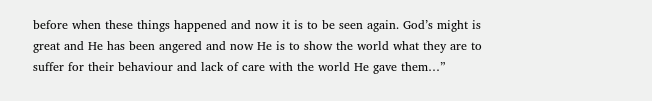before when these things happened and now it is to be seen again. God’s might is great and He has been angered and now He is to show the world what they are to suffer for their behaviour and lack of care with the world He gave them…”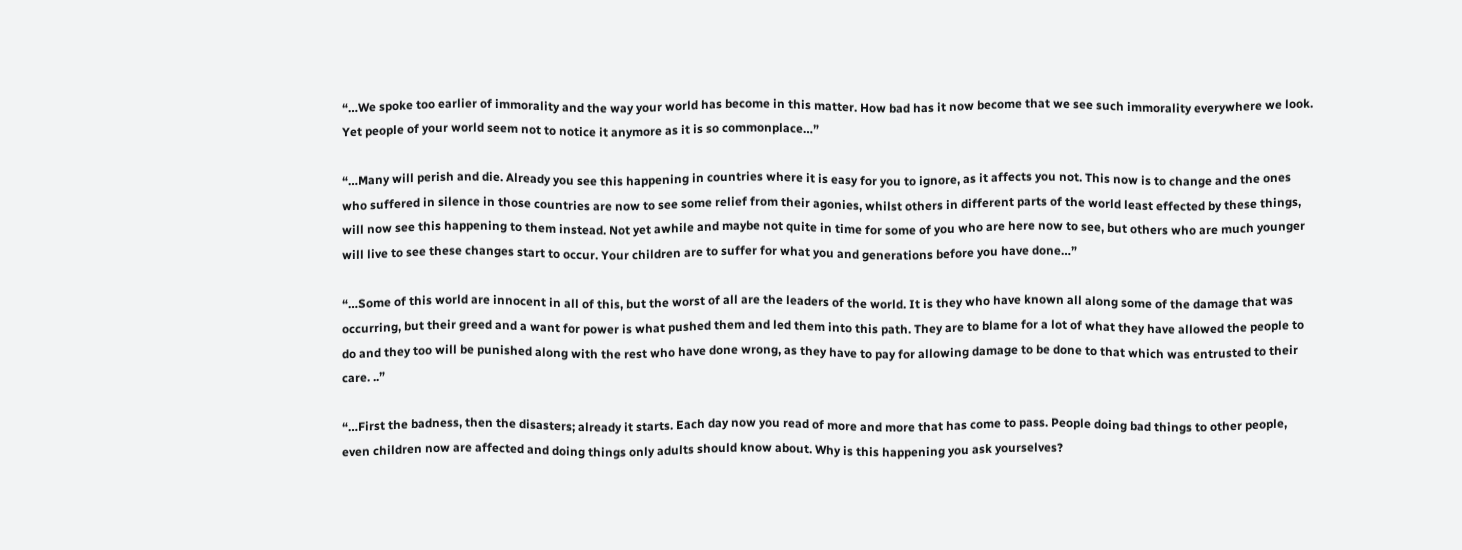“…We spoke too earlier of immorality and the way your world has become in this matter. How bad has it now become that we see such immorality everywhere we look. Yet people of your world seem not to notice it anymore as it is so commonplace…”

“…Many will perish and die. Already you see this happening in countries where it is easy for you to ignore, as it affects you not. This now is to change and the ones who suffered in silence in those countries are now to see some relief from their agonies, whilst others in different parts of the world least effected by these things, will now see this happening to them instead. Not yet awhile and maybe not quite in time for some of you who are here now to see, but others who are much younger will live to see these changes start to occur. Your children are to suffer for what you and generations before you have done…”

“…Some of this world are innocent in all of this, but the worst of all are the leaders of the world. It is they who have known all along some of the damage that was occurring, but their greed and a want for power is what pushed them and led them into this path. They are to blame for a lot of what they have allowed the people to do and they too will be punished along with the rest who have done wrong, as they have to pay for allowing damage to be done to that which was entrusted to their care. ..”

“…First the badness, then the disasters; already it starts. Each day now you read of more and more that has come to pass. People doing bad things to other people, even children now are affected and doing things only adults should know about. Why is this happening you ask yourselves?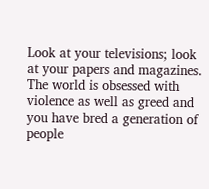Look at your televisions; look at your papers and magazines. The world is obsessed with violence as well as greed and you have bred a generation of people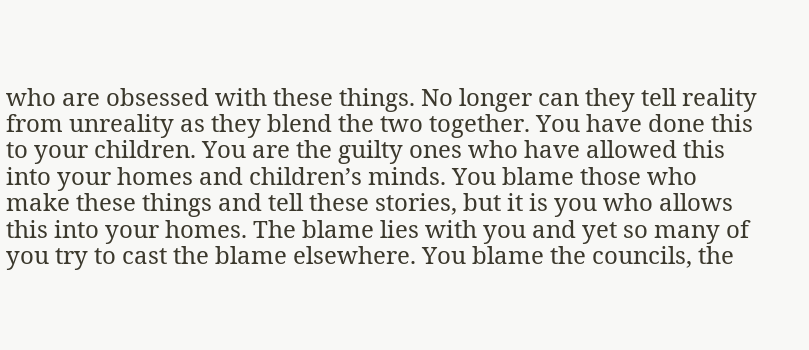who are obsessed with these things. No longer can they tell reality from unreality as they blend the two together. You have done this to your children. You are the guilty ones who have allowed this into your homes and children’s minds. You blame those who make these things and tell these stories, but it is you who allows this into your homes. The blame lies with you and yet so many of you try to cast the blame elsewhere. You blame the councils, the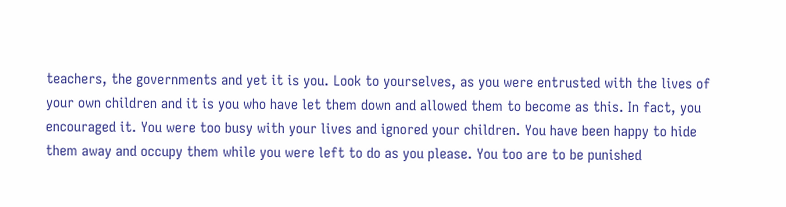teachers, the governments and yet it is you. Look to yourselves, as you were entrusted with the lives of your own children and it is you who have let them down and allowed them to become as this. In fact, you encouraged it. You were too busy with your lives and ignored your children. You have been happy to hide them away and occupy them while you were left to do as you please. You too are to be punished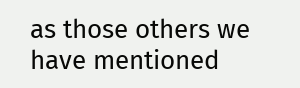as those others we have mentioned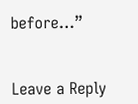before…”


Leave a Reply